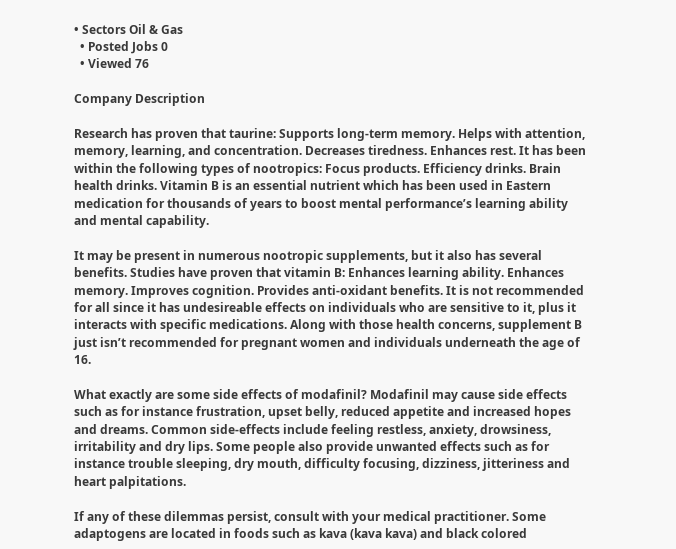• Sectors Oil & Gas
  • Posted Jobs 0
  • Viewed 76

Company Description

Research has proven that taurine: Supports long-term memory. Helps with attention, memory, learning, and concentration. Decreases tiredness. Enhances rest. It has been within the following types of nootropics: Focus products. Efficiency drinks. Brain health drinks. Vitamin B is an essential nutrient which has been used in Eastern medication for thousands of years to boost mental performance’s learning ability and mental capability.

It may be present in numerous nootropic supplements, but it also has several benefits. Studies have proven that vitamin B: Enhances learning ability. Enhances memory. Improves cognition. Provides anti-oxidant benefits. It is not recommended for all since it has undesireable effects on individuals who are sensitive to it, plus it interacts with specific medications. Along with those health concerns, supplement B just isn’t recommended for pregnant women and individuals underneath the age of 16.

What exactly are some side effects of modafinil? Modafinil may cause side effects such as for instance frustration, upset belly, reduced appetite and increased hopes and dreams. Common side-effects include feeling restless, anxiety, drowsiness, irritability and dry lips. Some people also provide unwanted effects such as for instance trouble sleeping, dry mouth, difficulty focusing, dizziness, jitteriness and heart palpitations.

If any of these dilemmas persist, consult with your medical practitioner. Some adaptogens are located in foods such as kava (kava kava) and black colored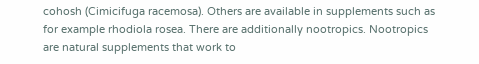cohosh (Cimicifuga racemosa). Others are available in supplements such as for example rhodiola rosea. There are additionally nootropics. Nootropics are natural supplements that work to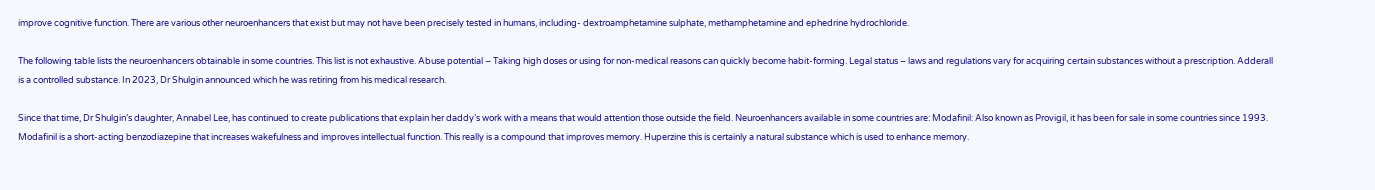improve cognitive function. There are various other neuroenhancers that exist but may not have been precisely tested in humans, including- dextroamphetamine sulphate, methamphetamine and ephedrine hydrochloride.

The following table lists the neuroenhancers obtainable in some countries. This list is not exhaustive. Abuse potential – Taking high doses or using for non-medical reasons can quickly become habit-forming. Legal status – laws and regulations vary for acquiring certain substances without a prescription. Adderall is a controlled substance. In 2023, Dr Shulgin announced which he was retiring from his medical research.

Since that time, Dr Shulgin’s daughter, Annabel Lee, has continued to create publications that explain her daddy’s work with a means that would attention those outside the field. Neuroenhancers available in some countries are: Modafinil: Also known as Provigil, it has been for sale in some countries since 1993. Modafinil is a short-acting benzodiazepine that increases wakefulness and improves intellectual function. This really is a compound that improves memory. Huperzine this is certainly a natural substance which is used to enhance memory.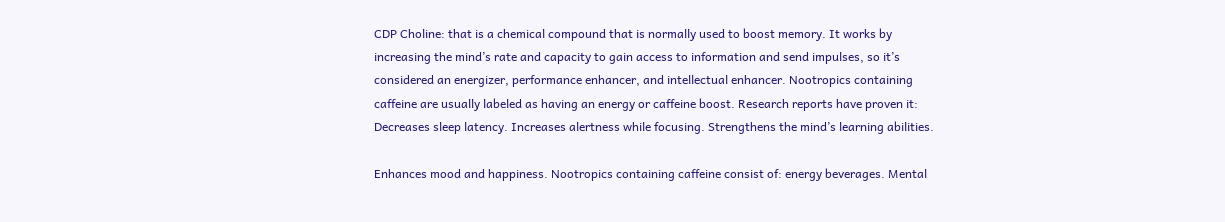CDP Choline: that is a chemical compound that is normally used to boost memory. It works by increasing the mind’s rate and capacity to gain access to information and send impulses, so it’s considered an energizer, performance enhancer, and intellectual enhancer. Nootropics containing caffeine are usually labeled as having an energy or caffeine boost. Research reports have proven it: Decreases sleep latency. Increases alertness while focusing. Strengthens the mind’s learning abilities.

Enhances mood and happiness. Nootropics containing caffeine consist of: energy beverages. Mental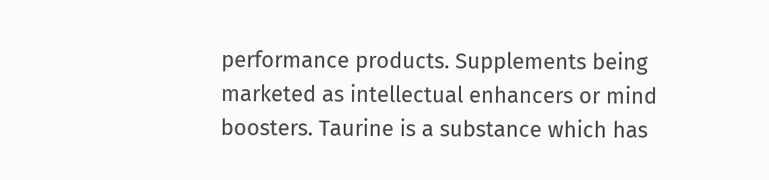performance products. Supplements being marketed as intellectual enhancers or mind boosters. Taurine is a substance which has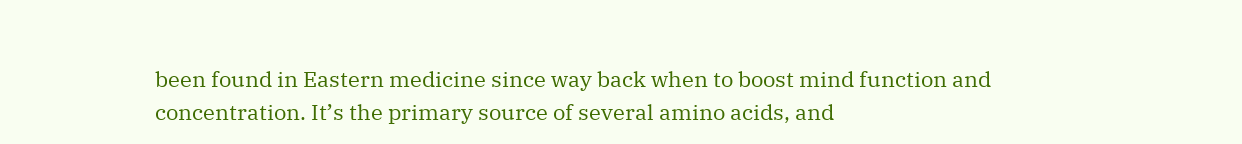been found in Eastern medicine since way back when to boost mind function and concentration. It’s the primary source of several amino acids, and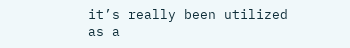it’s really been utilized as a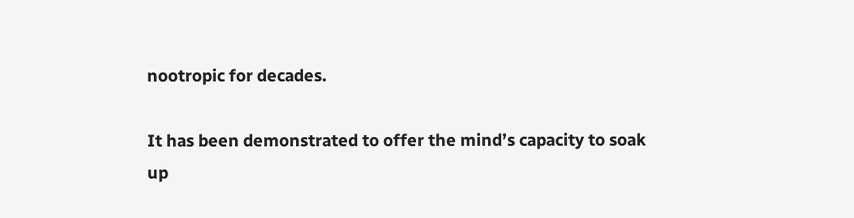nootropic for decades.

It has been demonstrated to offer the mind’s capacity to soak up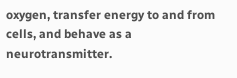oxygen, transfer energy to and from cells, and behave as a neurotransmitter.